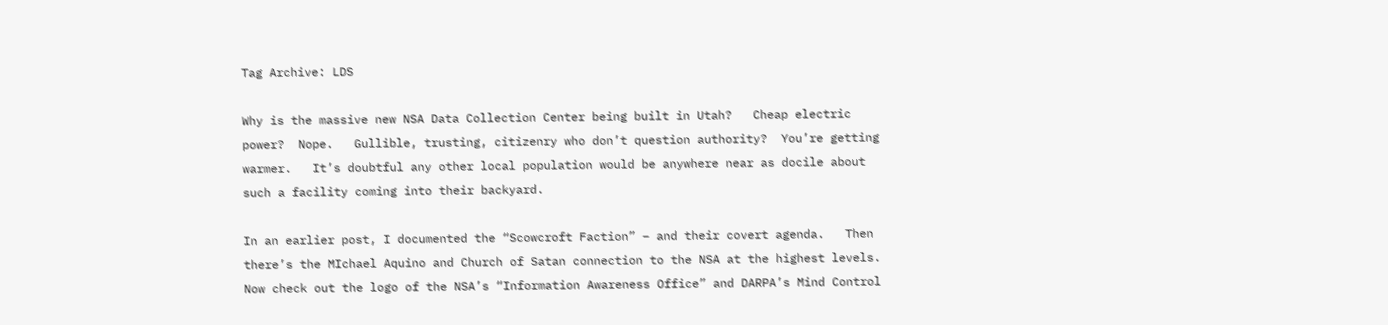Tag Archive: LDS

Why is the massive new NSA Data Collection Center being built in Utah?   Cheap electric power?  Nope.   Gullible, trusting, citizenry who don’t question authority?  You’re getting warmer.   It’s doubtful any other local population would be anywhere near as docile about such a facility coming into their backyard.

In an earlier post, I documented the “Scowcroft Faction” – and their covert agenda.   Then there’s the MIchael Aquino and Church of Satan connection to the NSA at the highest levels.   Now check out the logo of the NSA’s “Information Awareness Office” and DARPA’s Mind Control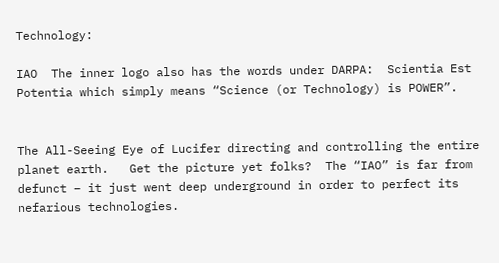Technology:

IAO  The inner logo also has the words under DARPA:  Scientia Est Potentia which simply means “Science (or Technology) is POWER”.


The All-Seeing Eye of Lucifer directing and controlling the entire planet earth.   Get the picture yet folks?  The “IAO” is far from defunct – it just went deep underground in order to perfect its nefarious technologies.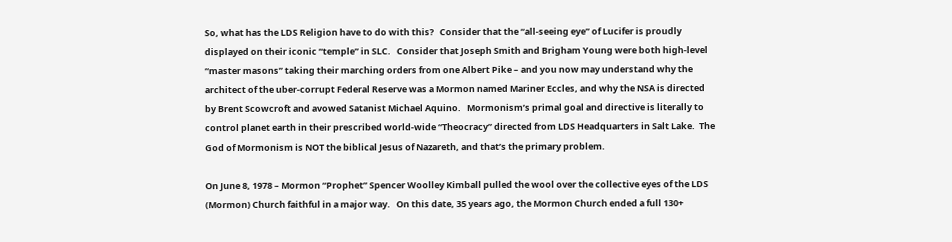So, what has the LDS Religion have to do with this?   Consider that the “all-seeing eye” of Lucifer is proudly displayed on their iconic “temple” in SLC.   Consider that Joseph Smith and Brigham Young were both high-level “master masons” taking their marching orders from one Albert Pike – and you now may understand why the architect of the uber-corrupt Federal Reserve was a Mormon named Mariner Eccles, and why the NSA is directed by Brent Scowcroft and avowed Satanist Michael Aquino.   Mormonism’s primal goal and directive is literally to control planet earth in their prescribed world-wide “Theocracy” directed from LDS Headquarters in Salt Lake.  The God of Mormonism is NOT the biblical Jesus of Nazareth, and that’s the primary problem.

On June 8, 1978 – Mormon “Prophet” Spencer Woolley Kimball pulled the wool over the collective eyes of the LDS (Mormon) Church faithful in a major way.   On this date, 35 years ago, the Mormon Church ended a full 130+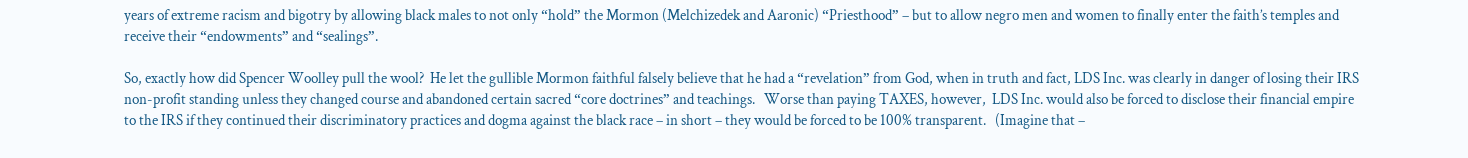years of extreme racism and bigotry by allowing black males to not only “hold” the Mormon (Melchizedek and Aaronic) “Priesthood” – but to allow negro men and women to finally enter the faith’s temples and receive their “endowments” and “sealings”.

So, exactly how did Spencer Woolley pull the wool?  He let the gullible Mormon faithful falsely believe that he had a “revelation” from God, when in truth and fact, LDS Inc. was clearly in danger of losing their IRS non-profit standing unless they changed course and abandoned certain sacred “core doctrines” and teachings.   Worse than paying TAXES, however,  LDS Inc. would also be forced to disclose their financial empire to the IRS if they continued their discriminatory practices and dogma against the black race – in short – they would be forced to be 100% transparent.   (Imagine that –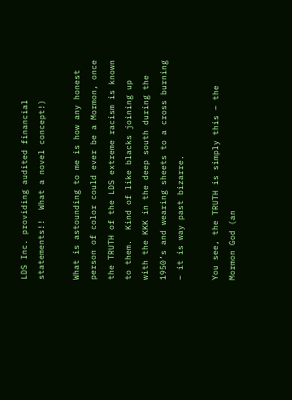LDS Inc. providing audited financial statements!!  What a novel concept!)

What is astounding to me is how any honest person of color could ever be a Mormon, once the TRUTH of the LDS extreme racism is known to them.  Kind of like blacks joining up with the KKK in the deep south during the 1950’s and wearing sheets to a cross burning – it is way past bizarre.

You see, the TRUTH is simply this – the Mormon God (an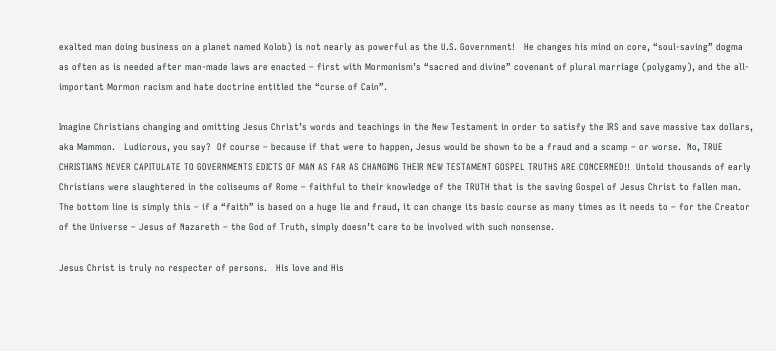exalted man doing business on a planet named Kolob) is not nearly as powerful as the U.S. Government!   He changes his mind on core, “soul-saving” dogma as often as is needed after man-made laws are enacted – first with Mormonism’s “sacred and divine” covenant of plural marriage (polygamy), and the all-important Mormon racism and hate doctrine entitled the “curse of Cain”.

Imagine Christians changing and omitting Jesus Christ’s words and teachings in the New Testament in order to satisfy the IRS and save massive tax dollars, aka Mammon.   Ludicrous, you say?  Of course – because if that were to happen, Jesus would be shown to be a fraud and a scamp – or worse.  No, TRUE CHRISTIANS NEVER CAPITULATE TO GOVERNMENTS EDICTS OF MAN AS FAR AS CHANGING THEIR NEW TESTAMENT GOSPEL TRUTHS ARE CONCERNED!!  Untold thousands of early Christians were slaughtered in the coliseums of Rome – faithful to their knowledge of the TRUTH that is the saving Gospel of Jesus Christ to fallen man.   The bottom line is simply this – if a “faith” is based on a huge lie and fraud, it can change its basic course as many times as it needs to – for the Creator of the Universe – Jesus of Nazareth – the God of Truth, simply doesn’t care to be involved with such nonsense.

Jesus Christ is truly no respecter of persons.   His love and His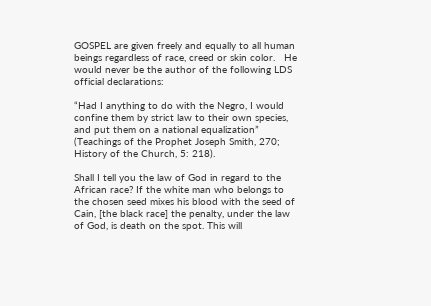GOSPEL are given freely and equally to all human beings regardless of race, creed or skin color.   He would never be the author of the following LDS official declarations:

“Had I anything to do with the Negro, I would confine them by strict law to their own species, and put them on a national equalization” (Teachings of the Prophet Joseph Smith, 270; History of the Church, 5: 218).

Shall I tell you the law of God in regard to the African race? If the white man who belongs to the chosen seed mixes his blood with the seed of Cain, [the black race] the penalty, under the law of God, is death on the spot. This will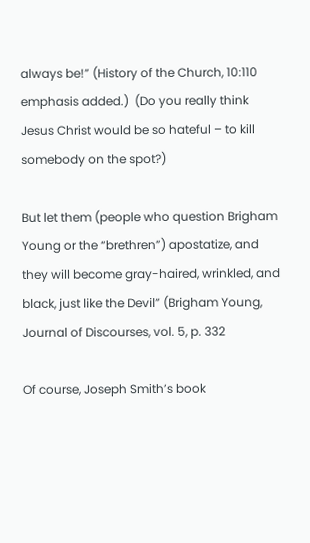always be!” (History of the Church, 10:110 emphasis added.)  (Do you really think Jesus Christ would be so hateful – to kill somebody on the spot?)

But let them (people who question Brigham Young or the “brethren”) apostatize, and they will become gray-haired, wrinkled, and black, just like the Devil” (Brigham Young, Journal of Discourses, vol. 5, p. 332

Of course, Joseph Smith’s book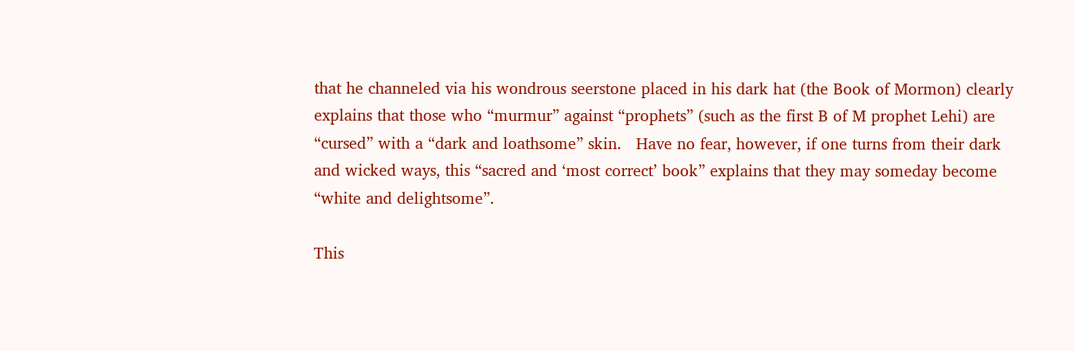that he channeled via his wondrous seerstone placed in his dark hat (the Book of Mormon) clearly explains that those who “murmur” against “prophets” (such as the first B of M prophet Lehi) are “cursed” with a “dark and loathsome” skin.   Have no fear, however, if one turns from their dark and wicked ways, this “sacred and ‘most correct’ book” explains that they may someday become “white and delightsome”.

This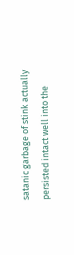satanic garbage of stink actually persisted intact well into the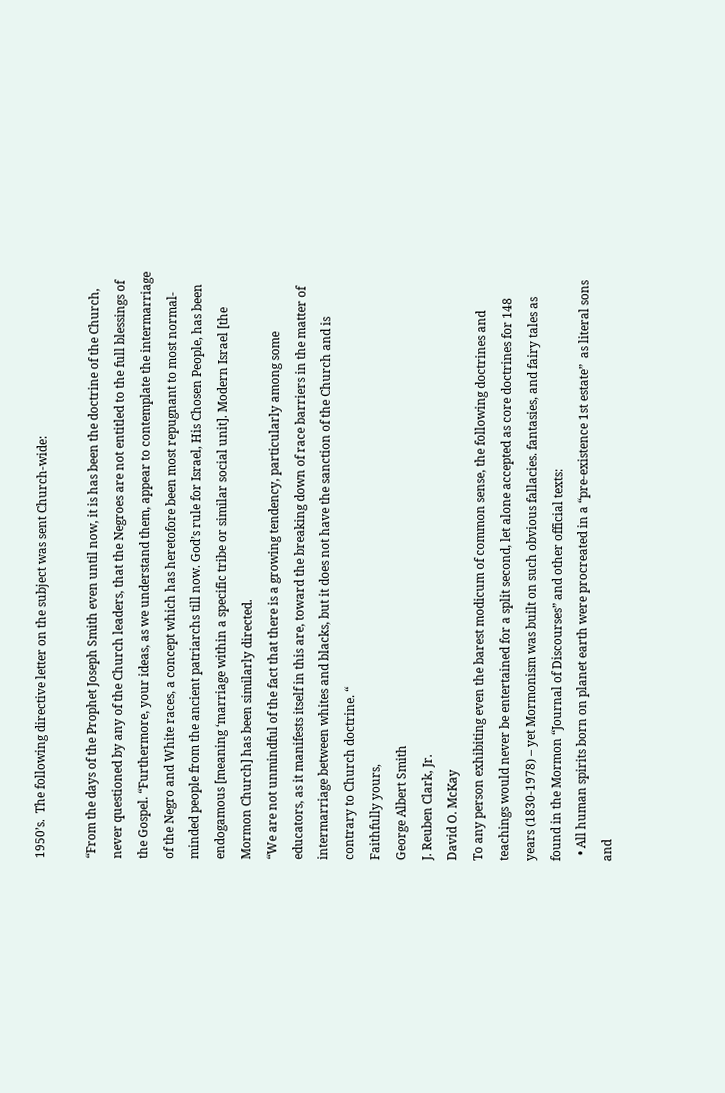1950’s.  The following directive letter on the subject was sent Church-wide:

“From the days of the Prophet Joseph Smith even until now, it is has been the doctrine of the Church, never questioned by any of the Church leaders, that the Negroes are not entitled to the full blessings of the Gospel. “Furthermore, your ideas, as we understand them, appear to contemplate the intermarriage of the Negro and White races, a concept which has heretofore been most repugnant to most normal-minded people from the ancient patriarchs till now. God’s rule for Israel, His Chosen People, has been endogamous [meaning ‘marriage within a specific tribe or similar social unit]. Modern Israel [the Mormon Church] has been similarly directed.
“We are not unmindful of the fact that there is a growing tendency, particularly among some educators, as it manifests itself in this are, toward the breaking down of race barriers in the matter of intermarriage between whites and blacks, but it does not have the sanction of the Church and is contrary to Church doctrine. “
Faithfully yours,
George Albert Smith
J. Reuben Clark, Jr.
David O. McKay
To any person exhibiting even the barest modicum of common sense, the following doctrines and teachings would never be entertained for a split second, let alone accepted as core doctrines for 148 years (1830-1978) – yet Mormonism was built on such obvious fallacies. fantasies, and fairy tales as found in the Mormon “Journal of Discourses” and other official texts:
  • All human spirits born on planet earth were procreated in a “pre-existence 1st estate”  as literal sons and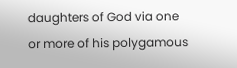daughters of God via one or more of his polygamous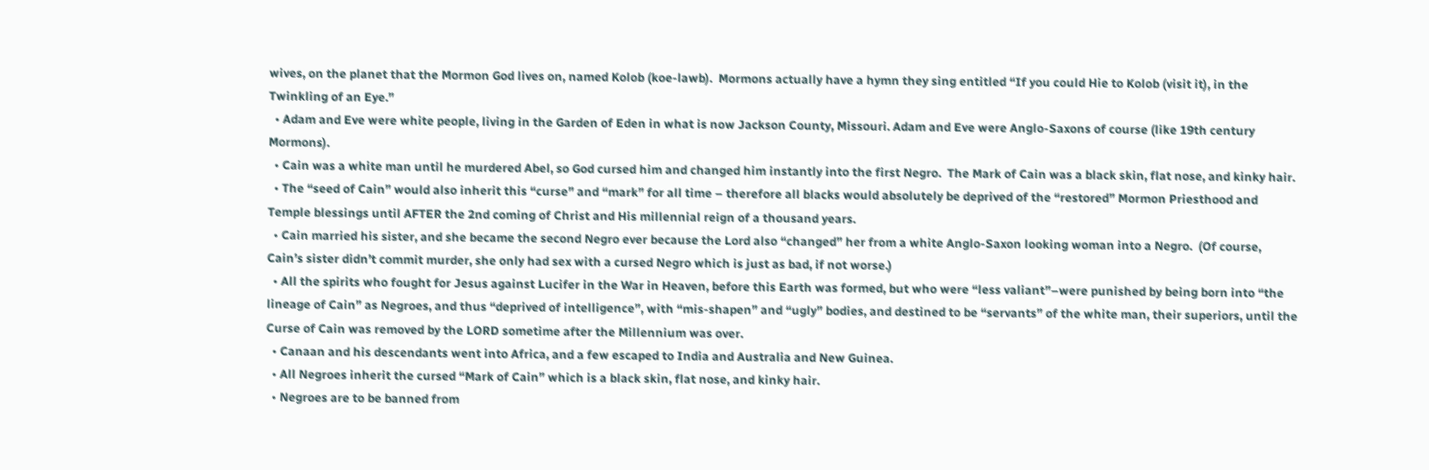wives, on the planet that the Mormon God lives on, named Kolob (koe-lawb).  Mormons actually have a hymn they sing entitled “If you could Hie to Kolob (visit it), in the Twinkling of an Eye.”
  • Adam and Eve were white people, living in the Garden of Eden in what is now Jackson County, Missouri. Adam and Eve were Anglo-Saxons of course (like 19th century Mormons).
  • Cain was a white man until he murdered Abel, so God cursed him and changed him instantly into the first Negro.  The Mark of Cain was a black skin, flat nose, and kinky hair.
  • The “seed of Cain” would also inherit this “curse” and “mark” for all time – therefore all blacks would absolutely be deprived of the “restored” Mormon Priesthood and Temple blessings until AFTER the 2nd coming of Christ and His millennial reign of a thousand years.
  • Cain married his sister, and she became the second Negro ever because the Lord also “changed” her from a white Anglo-Saxon looking woman into a Negro.  (Of course, Cain’s sister didn’t commit murder, she only had sex with a cursed Negro which is just as bad, if not worse.)
  • All the spirits who fought for Jesus against Lucifer in the War in Heaven, before this Earth was formed, but who were “less valiant”–were punished by being born into “the lineage of Cain” as Negroes, and thus “deprived of intelligence”, with “mis-shapen” and “ugly” bodies, and destined to be “servants” of the white man, their superiors, until the Curse of Cain was removed by the LORD sometime after the Millennium was over.
  • Canaan and his descendants went into Africa, and a few escaped to India and Australia and New Guinea.
  • All Negroes inherit the cursed “Mark of Cain” which is a black skin, flat nose, and kinky hair.
  • Negroes are to be banned from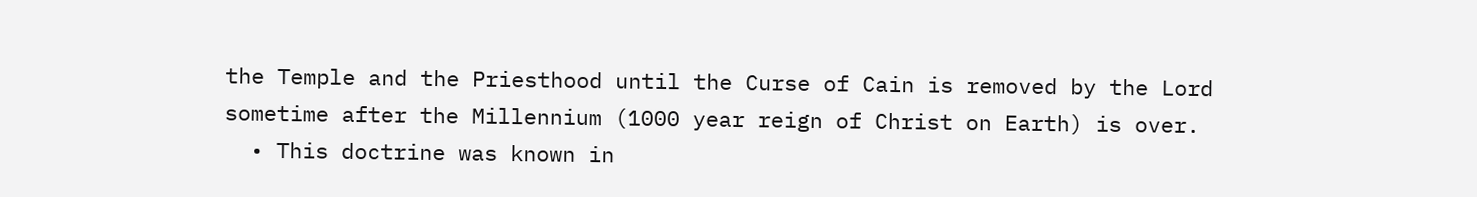the Temple and the Priesthood until the Curse of Cain is removed by the Lord sometime after the Millennium (1000 year reign of Christ on Earth) is over.
  • This doctrine was known in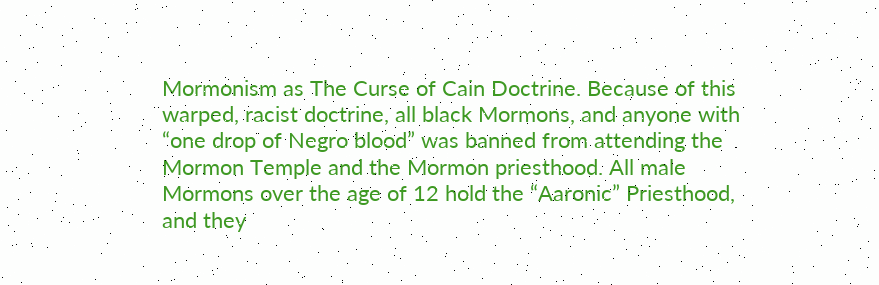Mormonism as The Curse of Cain Doctrine. Because of this warped, racist doctrine, all black Mormons, and anyone with “one drop of Negro blood” was banned from attending the Mormon Temple and the Mormon priesthood. All male Mormons over the age of 12 hold the “Aaronic” Priesthood, and they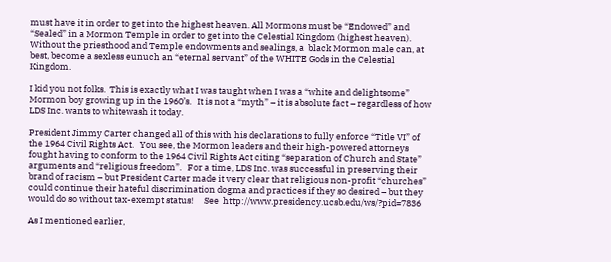must have it in order to get into the highest heaven. All Mormons must be “Endowed” and “Sealed” in a Mormon Temple in order to get into the Celestial Kingdom (highest heaven). Without the priesthood and Temple endowments and sealings, a  black Mormon male can, at best, become a sexless eunuch an “eternal servant” of the WHITE Gods in the Celestial Kingdom.

I kid you not folks.  This is exactly what I was taught when I was a “white and delightsome” Mormon boy growing up in the 1960’s.   It is not a “myth” – it is absolute fact – regardless of how LDS Inc. wants to whitewash it today.

President Jimmy Carter changed all of this with his declarations to fully enforce “Title VI” of the 1964 Civil Rights Act.   You see, the Mormon leaders and their high-powered attorneys fought having to conform to the 1964 Civil Rights Act citing “separation of Church and State” arguments and “religious freedom”.   For a time, LDS Inc. was successful in preserving their brand of racism – but President Carter made it very clear that religious non-profit “churches” could continue their hateful discrimination dogma and practices if they so desired – but they would do so without tax-exempt status!     See  http://www.presidency.ucsb.edu/ws/?pid=7836

As I mentioned earlier,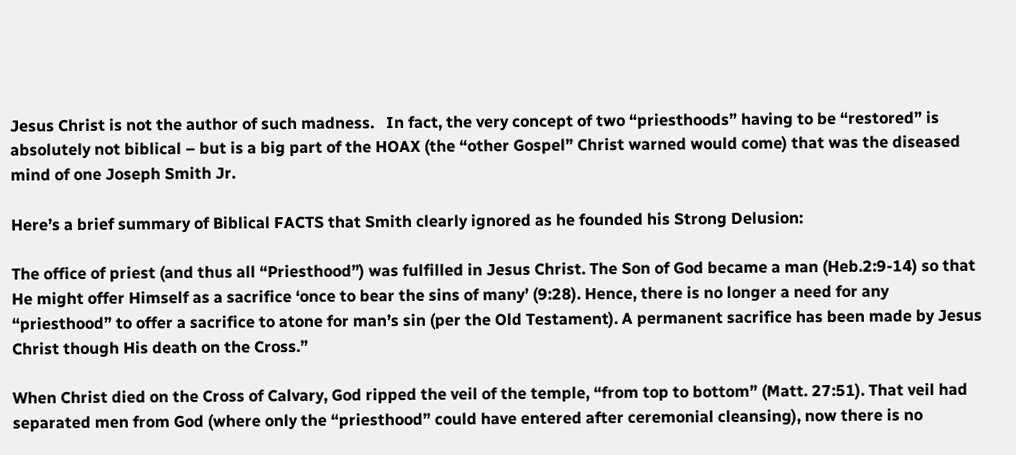Jesus Christ is not the author of such madness.   In fact, the very concept of two “priesthoods” having to be “restored” is absolutely not biblical – but is a big part of the HOAX (the “other Gospel” Christ warned would come) that was the diseased mind of one Joseph Smith Jr.

Here’s a brief summary of Biblical FACTS that Smith clearly ignored as he founded his Strong Delusion:

The office of priest (and thus all “Priesthood”) was fulfilled in Jesus Christ. The Son of God became a man (Heb.2:9-14) so that He might offer Himself as a sacrifice ‘once to bear the sins of many’ (9:28). Hence, there is no longer a need for any “priesthood” to offer a sacrifice to atone for man’s sin (per the Old Testament). A permanent sacrifice has been made by Jesus Christ though His death on the Cross.”

When Christ died on the Cross of Calvary, God ripped the veil of the temple, “from top to bottom” (Matt. 27:51). That veil had separated men from God (where only the “priesthood” could have entered after ceremonial cleansing), now there is no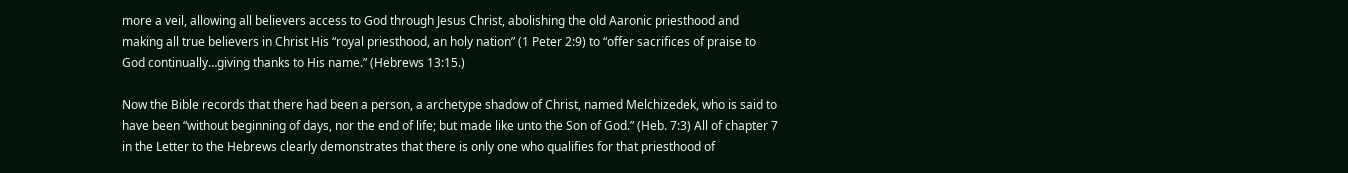more a veil, allowing all believers access to God through Jesus Christ, abolishing the old Aaronic priesthood and making all true believers in Christ His “royal priesthood, an holy nation” (1 Peter 2:9) to “offer sacrifices of praise to God continually…giving thanks to His name.” (Hebrews 13:15.)

Now the Bible records that there had been a person, a archetype shadow of Christ, named Melchizedek, who is said to have been “without beginning of days, nor the end of life; but made like unto the Son of God.” (Heb. 7:3) All of chapter 7 in the Letter to the Hebrews clearly demonstrates that there is only one who qualifies for that priesthood of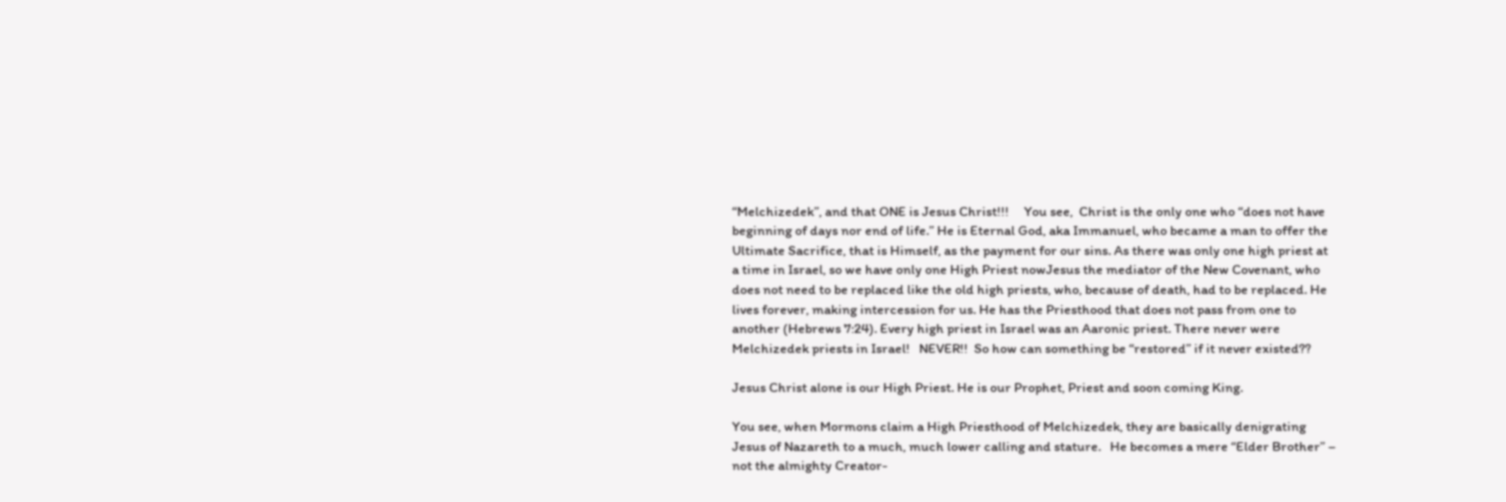“Melchizedek”, and that ONE is Jesus Christ!!!     You see,  Christ is the only one who “does not have beginning of days nor end of life.” He is Eternal God, aka Immanuel, who became a man to offer the Ultimate Sacrifice, that is Himself, as the payment for our sins. As there was only one high priest at a time in Israel, so we have only one High Priest nowJesus the mediator of the New Covenant, who does not need to be replaced like the old high priests, who, because of death, had to be replaced. He lives forever, making intercession for us. He has the Priesthood that does not pass from one to another (Hebrews 7:24). Every high priest in Israel was an Aaronic priest. There never were Melchizedek priests in Israel!   NEVER!!  So how can something be “restored” if it never existed??

Jesus Christ alone is our High Priest. He is our Prophet, Priest and soon coming King.

You see, when Mormons claim a High Priesthood of Melchizedek, they are basically denigrating Jesus of Nazareth to a much, much lower calling and stature.   He becomes a mere “Elder Brother” – not the almighty Creator-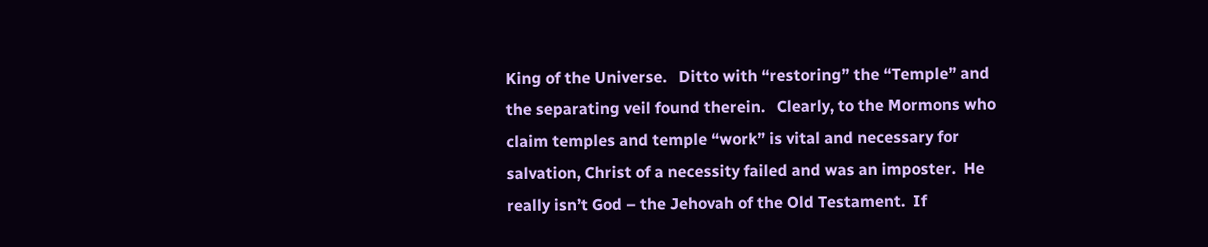King of the Universe.   Ditto with “restoring” the “Temple” and the separating veil found therein.   Clearly, to the Mormons who claim temples and temple “work” is vital and necessary for salvation, Christ of a necessity failed and was an imposter.  He really isn’t God – the Jehovah of the Old Testament.  If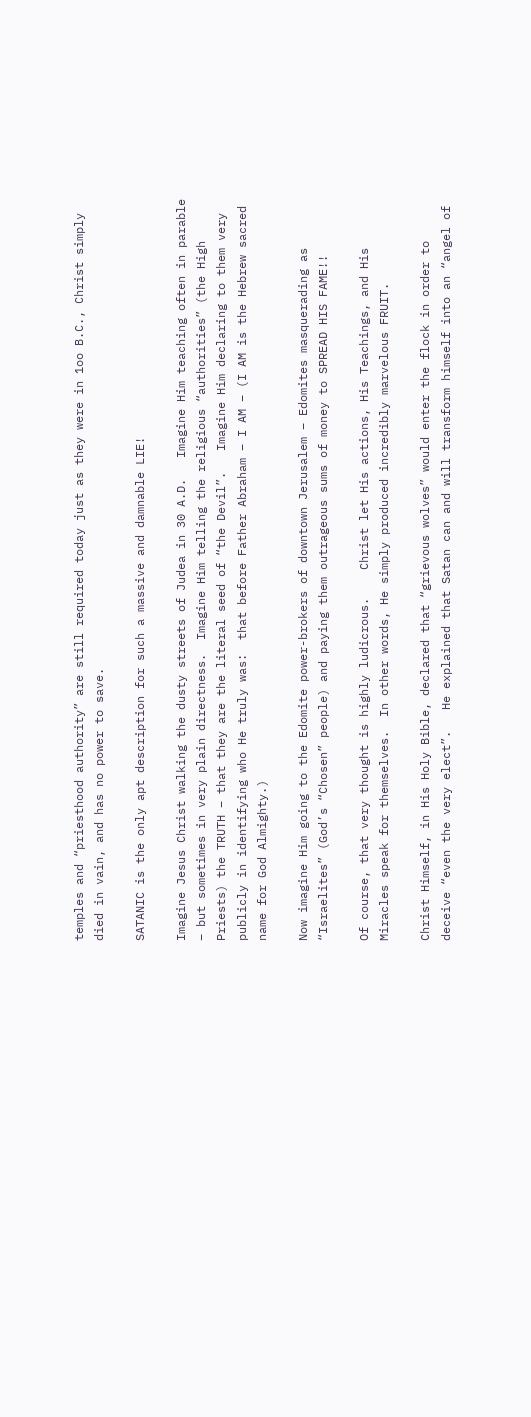temples and “priesthood authority” are still required today just as they were in 1oo B.C., Christ simply died in vain, and has no power to save.

SATANIC is the only apt description for such a massive and damnable LIE!

Imagine Jesus Christ walking the dusty streets of Judea in 30 A.D.   Imagine Him teaching often in parable – but sometimes in very plain directness.  Imagine Him telling the religious “authorities” (the High Priests) the TRUTH – that they are the literal seed of “the Devil”.   Imagine Him declaring to them very publicly in identifying who He truly was:  that before Father Abraham – I AM – (I AM is the Hebrew sacred name for God Almighty.)

Now imagine Him going to the Edomite power-brokers of downtown Jerusalem – Edomites masquerading as “Israelites” (God’s “Chosen” people) and paying them outrageous sums of money to SPREAD HIS FAME!!

Of course, that very thought is highly ludicrous.    Christ let His actions, His Teachings, and His Miracles speak for themselves.  In other words, He simply produced incredibly marvelous FRUIT.

Christ Himself, in His Holy Bible, declared that “grievous wolves” would enter the flock in order to deceive “even the very elect”.   He explained that Satan can and will transform himself into an “angel of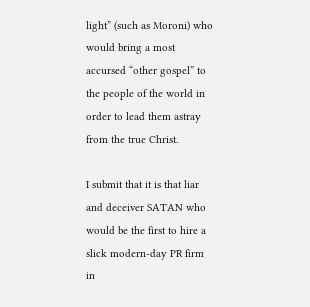light” (such as Moroni) who would bring a most accursed “other gospel” to the people of the world in order to lead them astray from the true Christ.

I submit that it is that liar and deceiver SATAN who would be the first to hire a slick modern-day PR firm in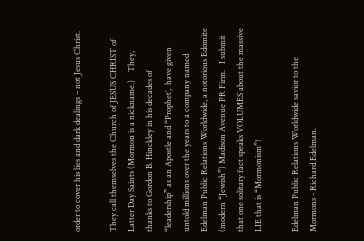order to cover his lies and dark dealings – not Jesus Christ.

They call themselves the Church of JESUS CHRIST of Latter Day Saints (Mormon is a nickname.)    They, thanks to Gordon B. Hinckley in his decades of “leadership” as an Apostle and “Prophet’,  have given untold millions over the years to a company named Edelman Public Relations Worldwide, a notorious Edomite (modern “Jewish”) Madison Avenue PR Firm.   I submit that one solitary fact speaks VOLUMES about the massive LIE that is “Mormonism”!

Edelman Public Relations Worldwide savior to the Mormons - Richard Edelman.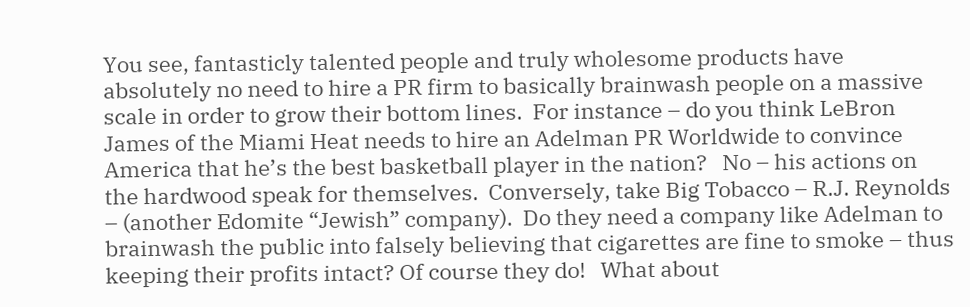You see, fantasticly talented people and truly wholesome products have absolutely no need to hire a PR firm to basically brainwash people on a massive scale in order to grow their bottom lines.  For instance – do you think LeBron James of the Miami Heat needs to hire an Adelman PR Worldwide to convince America that he’s the best basketball player in the nation?   No – his actions on the hardwood speak for themselves.  Conversely, take Big Tobacco – R.J. Reynolds – (another Edomite “Jewish” company).  Do they need a company like Adelman to brainwash the public into falsely believing that cigarettes are fine to smoke – thus keeping their profits intact? Of course they do!   What about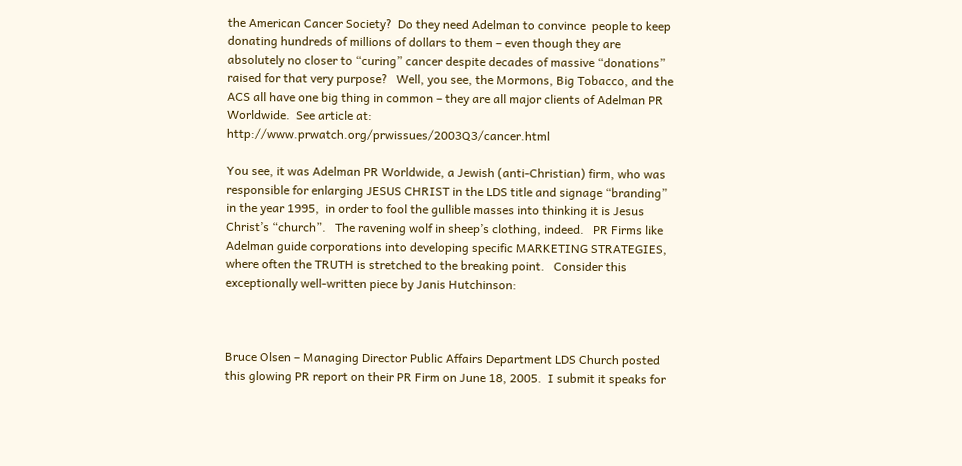the American Cancer Society?  Do they need Adelman to convince  people to keep donating hundreds of millions of dollars to them – even though they are absolutely no closer to “curing” cancer despite decades of massive “donations” raised for that very purpose?   Well, you see, the Mormons, Big Tobacco, and the ACS all have one big thing in common – they are all major clients of Adelman PR Worldwide.  See article at: http://www.prwatch.org/prwissues/2003Q3/cancer.html

You see, it was Adelman PR Worldwide, a Jewish (anti-Christian) firm, who was responsible for enlarging JESUS CHRIST in the LDS title and signage “branding” in the year 1995,  in order to fool the gullible masses into thinking it is Jesus Christ’s “church”.   The ravening wolf in sheep’s clothing, indeed.   PR Firms like Adelman guide corporations into developing specific MARKETING STRATEGIES, where often the TRUTH is stretched to the breaking point.   Consider this exceptionally well-written piece by Janis Hutchinson:



Bruce Olsen – Managing Director Public Affairs Department LDS Church posted this glowing PR report on their PR Firm on June 18, 2005.  I submit it speaks for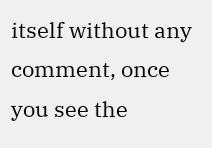itself without any comment, once you see the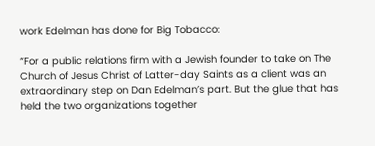work Edelman has done for Big Tobacco:

“For a public relations firm with a Jewish founder to take on The Church of Jesus Christ of Latter-day Saints as a client was an extraordinary step on Dan Edelman’s part. But the glue that has held the two organizations together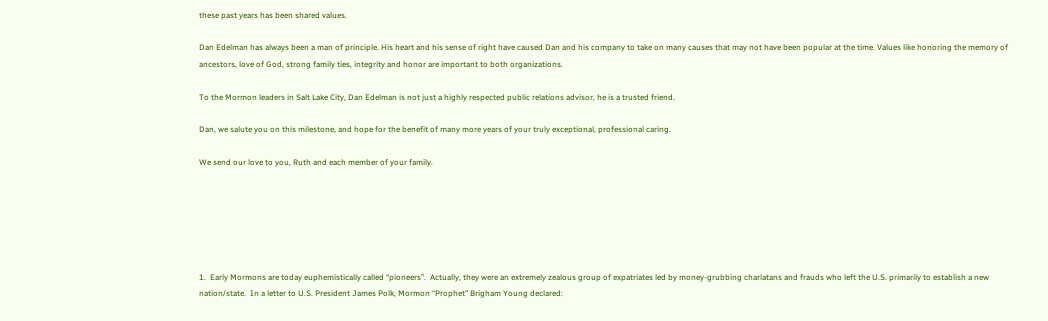these past years has been shared values.

Dan Edelman has always been a man of principle. His heart and his sense of right have caused Dan and his company to take on many causes that may not have been popular at the time. Values like honoring the memory of ancestors, love of God, strong family ties, integrity and honor are important to both organizations.

To the Mormon leaders in Salt Lake City, Dan Edelman is not just a highly respected public relations advisor, he is a trusted friend.

Dan, we salute you on this milestone, and hope for the benefit of many more years of your truly exceptional, professional caring.

We send our love to you, Ruth and each member of your family.






1.  Early Mormons are today euphemistically called “pioneers”.  Actually, they were an extremely zealous group of expatriates led by money-grubbing charlatans and frauds who left the U.S. primarily to establish a new nation/state.  In a letter to U.S. President James Polk, Mormon “Prophet” Brigham Young declared: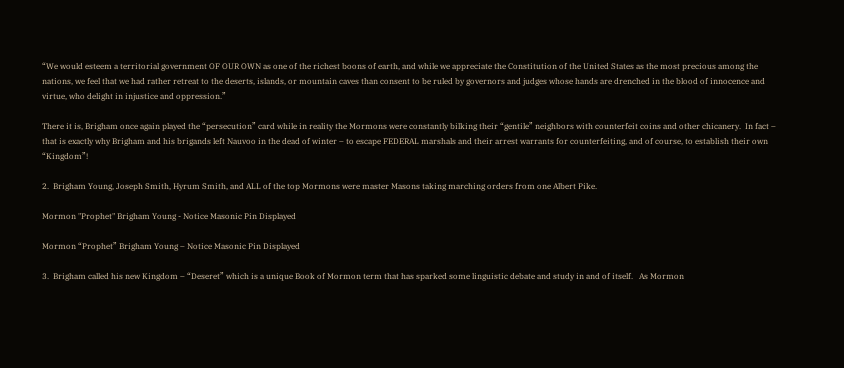“We would esteem a territorial government OF OUR OWN as one of the richest boons of earth, and while we appreciate the Constitution of the United States as the most precious among the nations, we feel that we had rather retreat to the deserts, islands, or mountain caves than consent to be ruled by governors and judges whose hands are drenched in the blood of innocence and virtue, who delight in injustice and oppression.”

There it is, Brigham once again played the “persecution” card while in reality the Mormons were constantly bilking their “gentile” neighbors with counterfeit coins and other chicanery.  In fact – that is exactly why Brigham and his brigands left Nauvoo in the dead of winter – to escape FEDERAL marshals and their arrest warrants for counterfeiting, and of course, to establish their own “Kingdom”!

2.  Brigham Young, Joseph Smith, Hyrum Smith, and ALL of the top Mormons were master Masons taking marching orders from one Albert Pike.

Mormon "Prophet" Brigham Young - Notice Masonic Pin Displayed

Mormon “Prophet” Brigham Young – Notice Masonic Pin Displayed

3.  Brigham called his new Kingdom – “Deseret” which is a unique Book of Mormon term that has sparked some linguistic debate and study in and of itself.   As Mormon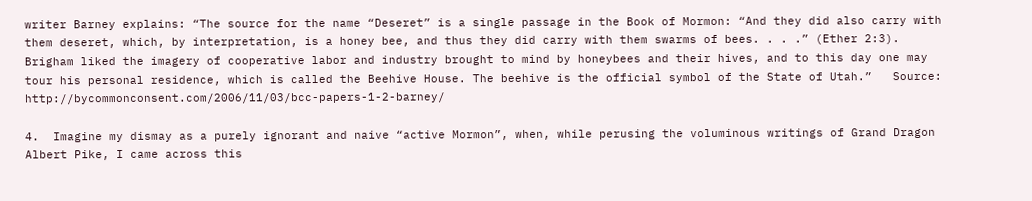writer Barney explains: “The source for the name “Deseret” is a single passage in the Book of Mormon: “And they did also carry with them deseret, which, by interpretation, is a honey bee, and thus they did carry with them swarms of bees. . . .” (Ether 2:3). Brigham liked the imagery of cooperative labor and industry brought to mind by honeybees and their hives, and to this day one may tour his personal residence, which is called the Beehive House. The beehive is the official symbol of the State of Utah.”   Source: http://bycommonconsent.com/2006/11/03/bcc-papers-1-2-barney/

4.  Imagine my dismay as a purely ignorant and naive “active Mormon”, when, while perusing the voluminous writings of Grand Dragon Albert Pike, I came across this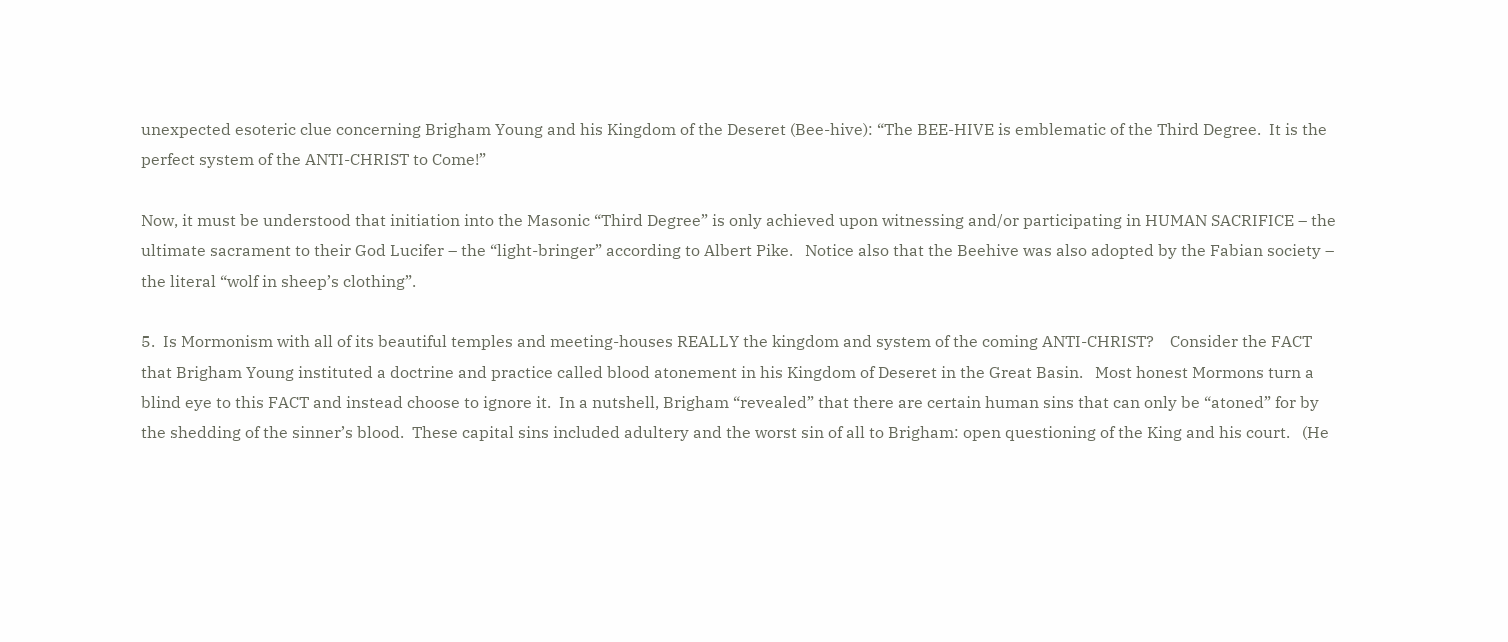unexpected esoteric clue concerning Brigham Young and his Kingdom of the Deseret (Bee-hive): “The BEE-HIVE is emblematic of the Third Degree.  It is the perfect system of the ANTI-CHRIST to Come!”

Now, it must be understood that initiation into the Masonic “Third Degree” is only achieved upon witnessing and/or participating in HUMAN SACRIFICE – the ultimate sacrament to their God Lucifer – the “light-bringer” according to Albert Pike.   Notice also that the Beehive was also adopted by the Fabian society – the literal “wolf in sheep’s clothing”.

5.  Is Mormonism with all of its beautiful temples and meeting-houses REALLY the kingdom and system of the coming ANTI-CHRIST?    Consider the FACT that Brigham Young instituted a doctrine and practice called blood atonement in his Kingdom of Deseret in the Great Basin.   Most honest Mormons turn a blind eye to this FACT and instead choose to ignore it.  In a nutshell, Brigham “revealed” that there are certain human sins that can only be “atoned” for by the shedding of the sinner’s blood.  These capital sins included adultery and the worst sin of all to Brigham: open questioning of the King and his court.   (He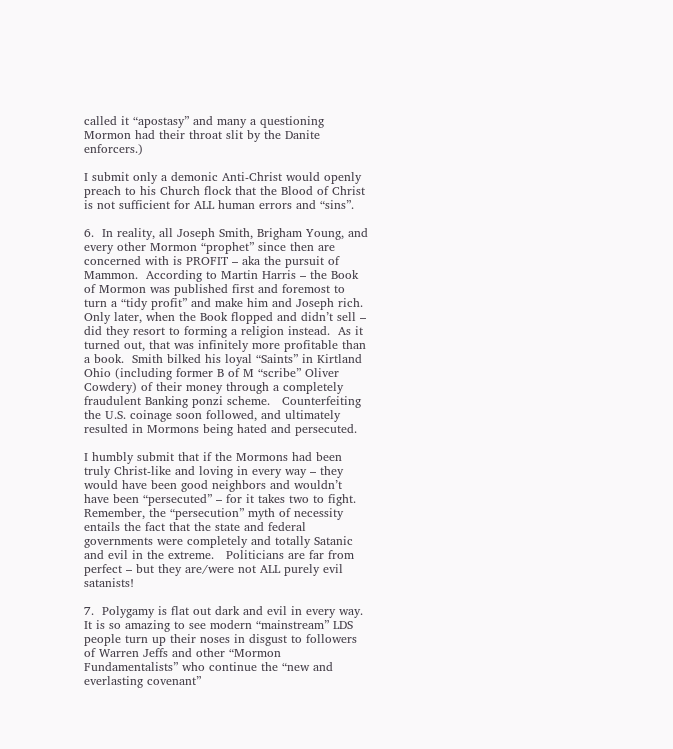called it “apostasy” and many a questioning Mormon had their throat slit by the Danite enforcers.)

I submit only a demonic Anti-Christ would openly preach to his Church flock that the Blood of Christ is not sufficient for ALL human errors and “sins”.

6.  In reality, all Joseph Smith, Brigham Young, and every other Mormon “prophet” since then are concerned with is PROFIT – aka the pursuit of Mammon.  According to Martin Harris – the Book of Mormon was published first and foremost to turn a “tidy profit” and make him and Joseph rich.  Only later, when the Book flopped and didn’t sell – did they resort to forming a religion instead.  As it turned out, that was infinitely more profitable than a book.  Smith bilked his loyal “Saints” in Kirtland Ohio (including former B of M “scribe” Oliver Cowdery) of their money through a completely fraudulent Banking ponzi scheme.   Counterfeiting the U.S. coinage soon followed, and ultimately resulted in Mormons being hated and persecuted.

I humbly submit that if the Mormons had been truly Christ-like and loving in every way – they would have been good neighbors and wouldn’t have been “persecuted” – for it takes two to fight.   Remember, the “persecution” myth of necessity entails the fact that the state and federal governments were completely and totally Satanic and evil in the extreme.   Politicians are far from perfect – but they are/were not ALL purely evil satanists!

7.  Polygamy is flat out dark and evil in every way.  It is so amazing to see modern “mainstream” LDS people turn up their noses in disgust to followers of Warren Jeffs and other “Mormon Fundamentalists” who continue the “new and everlasting covenant”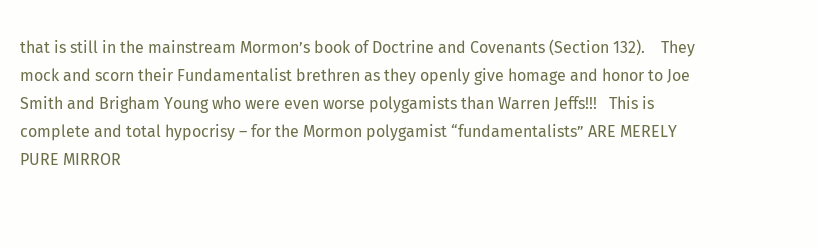that is still in the mainstream Mormon’s book of Doctrine and Covenants (Section 132).    They mock and scorn their Fundamentalist brethren as they openly give homage and honor to Joe Smith and Brigham Young who were even worse polygamists than Warren Jeffs!!!   This is complete and total hypocrisy – for the Mormon polygamist “fundamentalists” ARE MERELY PURE MIRROR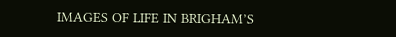IMAGES OF LIFE IN BRIGHAM’S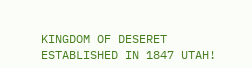KINGDOM OF DESERET ESTABLISHED IN 1847 UTAH!